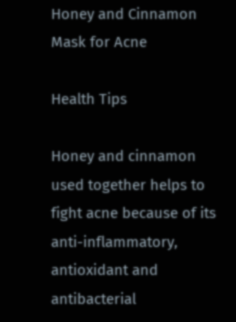Honey and Cinnamon Mask for Acne

Health Tips

Honey and cinnamon used together helps to fight acne because of its anti-inflammatory, antioxidant and antibacterial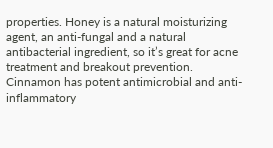properties. Honey is a natural moisturizing agent, an anti-fungal and a natural antibacterial ingredient, so it’s great for acne treatment and breakout prevention. Cinnamon has potent antimicrobial and anti-inflammatory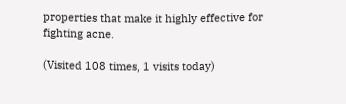properties that make it highly effective for fighting acne.

(Visited 108 times, 1 visits today)